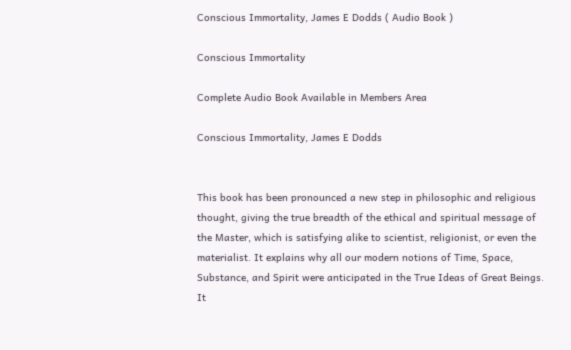Conscious Immortality, James E Dodds ( Audio Book )

Conscious Immortality

Complete Audio Book Available in Members Area

Conscious Immortality, James E Dodds


This book has been pronounced a new step in philosophic and religious thought, giving the true breadth of the ethical and spiritual message of the Master, which is satisfying alike to scientist, religionist, or even the materialist. It explains why all our modern notions of Time, Space, Substance, and Spirit were anticipated in the True Ideas of Great Beings. It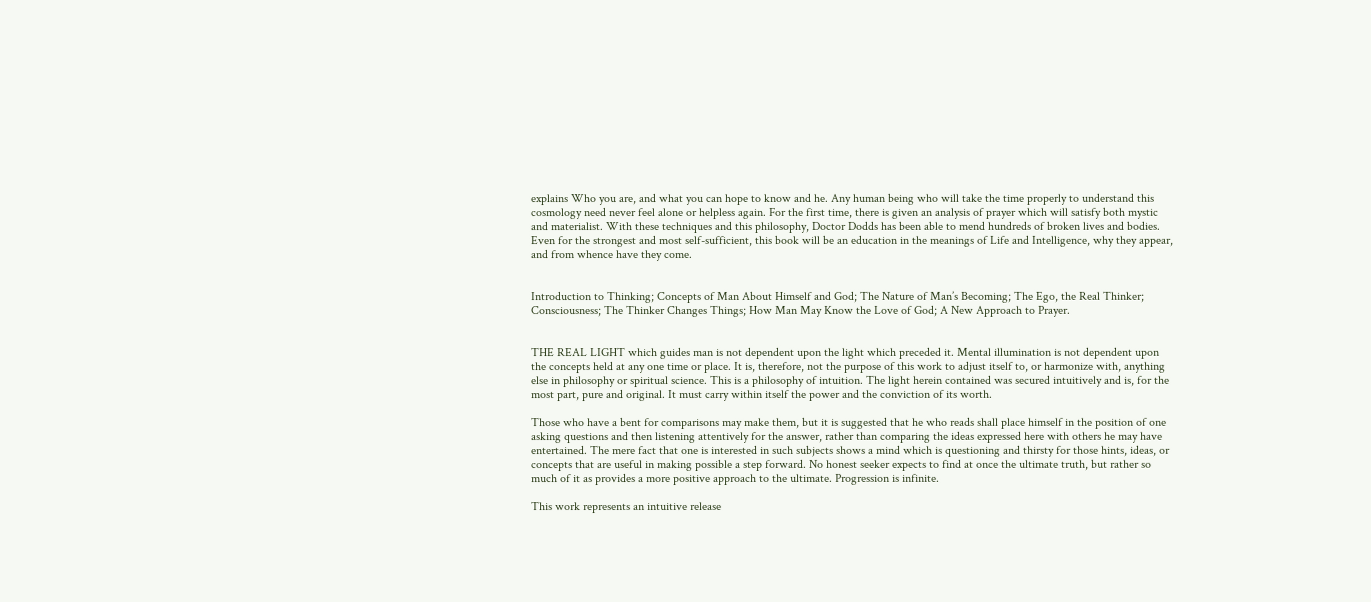explains Who you are, and what you can hope to know and he. Any human being who will take the time properly to understand this cosmology need never feel alone or helpless again. For the first time, there is given an analysis of prayer which will satisfy both mystic and materialist. With these techniques and this philosophy, Doctor Dodds has been able to mend hundreds of broken lives and bodies. Even for the strongest and most self-sufficient, this book will be an education in the meanings of Life and Intelligence, why they appear, and from whence have they come.


Introduction to Thinking; Concepts of Man About Himself and God; The Nature of Man’s Becoming; The Ego, the Real Thinker; Consciousness; The Thinker Changes Things; How Man May Know the Love of God; A New Approach to Prayer.


THE REAL LIGHT which guides man is not dependent upon the light which preceded it. Mental illumination is not dependent upon the concepts held at any one time or place. It is, therefore, not the purpose of this work to adjust itself to, or harmonize with, anything else in philosophy or spiritual science. This is a philosophy of intuition. The light herein contained was secured intuitively and is, for the most part, pure and original. It must carry within itself the power and the conviction of its worth.

Those who have a bent for comparisons may make them, but it is suggested that he who reads shall place himself in the position of one asking questions and then listening attentively for the answer, rather than comparing the ideas expressed here with others he may have entertained. The mere fact that one is interested in such subjects shows a mind which is questioning and thirsty for those hints, ideas, or concepts that are useful in making possible a step forward. No honest seeker expects to find at once the ultimate truth, but rather so much of it as provides a more positive approach to the ultimate. Progression is infinite.

This work represents an intuitive release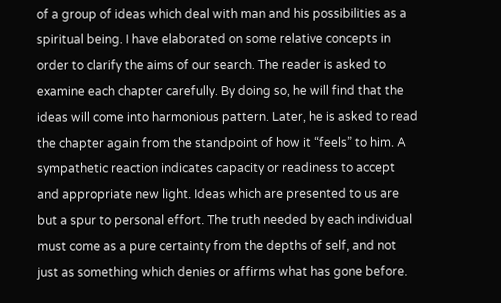of a group of ideas which deal with man and his possibilities as a spiritual being. I have elaborated on some relative concepts in order to clarify the aims of our search. The reader is asked to examine each chapter carefully. By doing so, he will find that the ideas will come into harmonious pattern. Later, he is asked to read the chapter again from the standpoint of how it “feels” to him. A sympathetic reaction indicates capacity or readiness to accept and appropriate new light. Ideas which are presented to us are but a spur to personal effort. The truth needed by each individual must come as a pure certainty from the depths of self, and not just as something which denies or affirms what has gone before.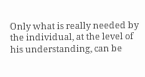Only what is really needed by the individual, at the level of his understanding, can be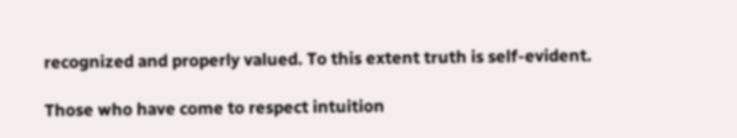recognized and properly valued. To this extent truth is self-evident.

Those who have come to respect intuition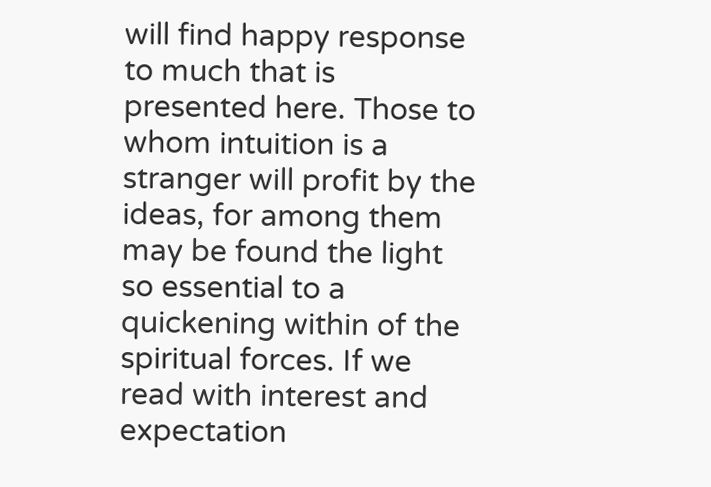will find happy response to much that is presented here. Those to whom intuition is a stranger will profit by the ideas, for among them may be found the light so essential to a quickening within of the spiritual forces. If we read with interest and expectation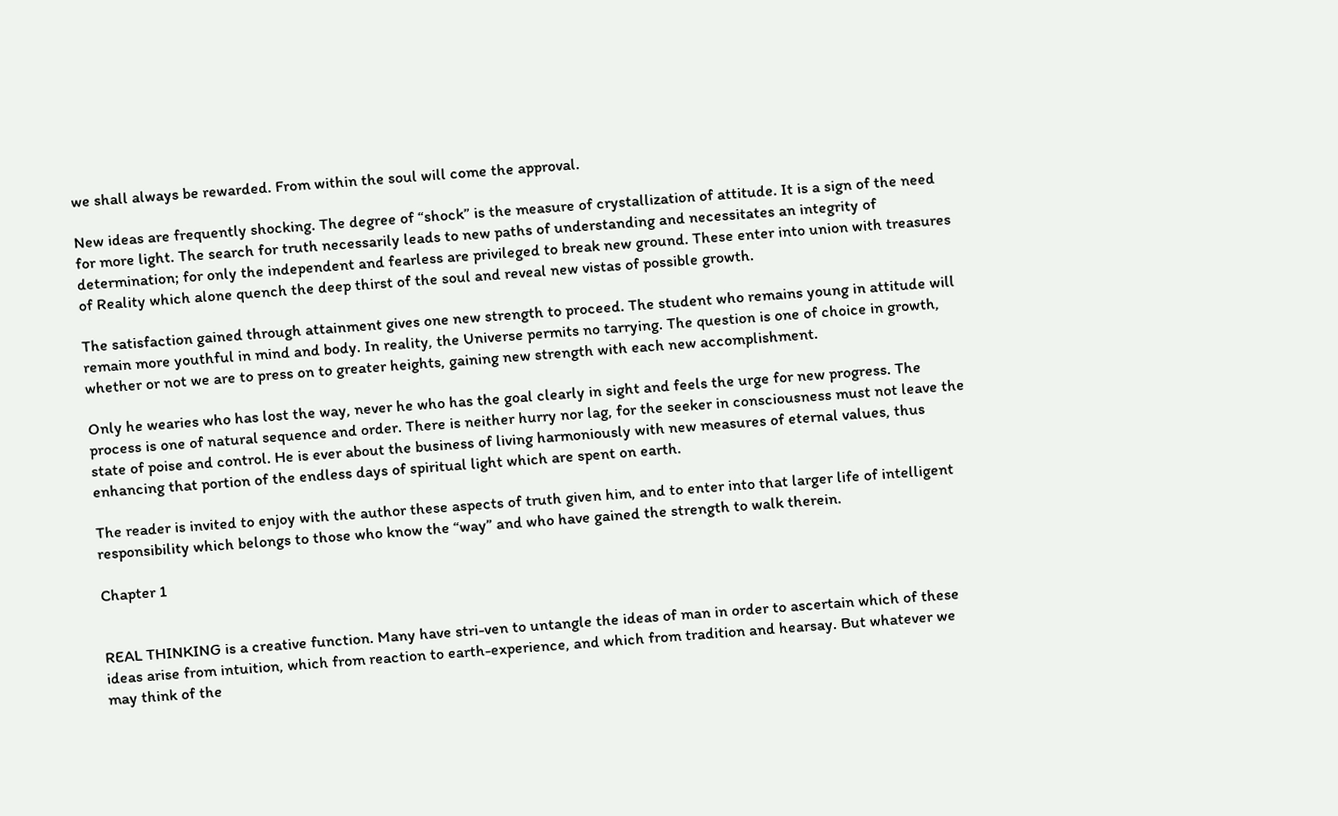we shall always be rewarded. From within the soul will come the approval.

New ideas are frequently shocking. The degree of “shock” is the measure of crystallization of attitude. It is a sign of the need for more light. The search for truth necessarily leads to new paths of understanding and necessitates an integrity of determination; for only the independent and fearless are privileged to break new ground. These enter into union with treasures of Reality which alone quench the deep thirst of the soul and reveal new vistas of possible growth.

The satisfaction gained through attainment gives one new strength to proceed. The student who remains young in attitude will remain more youthful in mind and body. In reality, the Universe permits no tarrying. The question is one of choice in growth, whether or not we are to press on to greater heights, gaining new strength with each new accomplishment.

Only he wearies who has lost the way, never he who has the goal clearly in sight and feels the urge for new progress. The process is one of natural sequence and order. There is neither hurry nor lag, for the seeker in consciousness must not leave the state of poise and control. He is ever about the business of living harmoniously with new measures of eternal values, thus enhancing that portion of the endless days of spiritual light which are spent on earth.

The reader is invited to enjoy with the author these aspects of truth given him, and to enter into that larger life of intelligent responsibility which belongs to those who know the “way” and who have gained the strength to walk therein.

Chapter 1


REAL THINKING is a creative function. Many have stri-ven to untangle the ideas of man in order to ascertain which of these ideas arise from intuition, which from reaction to earth-experience, and which from tradition and hearsay. But whatever we may think of the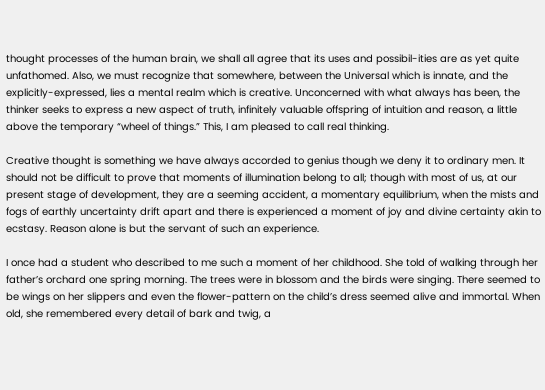thought processes of the human brain, we shall all agree that its uses and possibil-ities are as yet quite unfathomed. Also, we must recognize that somewhere, between the Universal which is innate, and the explicitly-expressed, lies a mental realm which is creative. Unconcerned with what always has been, the thinker seeks to express a new aspect of truth, infinitely valuable offspring of intuition and reason, a little above the temporary “wheel of things.” This, I am pleased to call real thinking.

Creative thought is something we have always accorded to genius though we deny it to ordinary men. It should not be difficult to prove that moments of illumination belong to all; though with most of us, at our present stage of development, they are a seeming accident, a momentary equilibrium, when the mists and fogs of earthly uncertainty drift apart and there is experienced a moment of joy and divine certainty akin to ecstasy. Reason alone is but the servant of such an experience.

I once had a student who described to me such a moment of her childhood. She told of walking through her father’s orchard one spring morning. The trees were in blossom and the birds were singing. There seemed to be wings on her slippers and even the flower-pattern on the child’s dress seemed alive and immortal. When old, she remembered every detail of bark and twig, a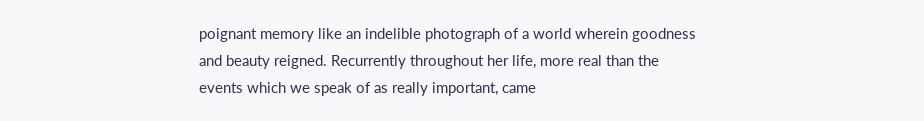poignant memory like an indelible photograph of a world wherein goodness and beauty reigned. Recurrently throughout her life, more real than the events which we speak of as really important, came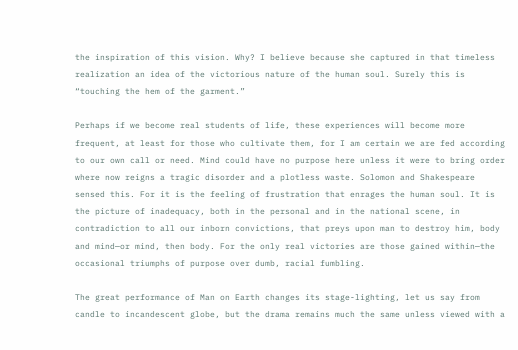the inspiration of this vision. Why? I believe because she captured in that timeless realization an idea of the victorious nature of the human soul. Surely this is “touching the hem of the garment.”

Perhaps if we become real students of life, these experiences will become more frequent, at least for those who cultivate them, for I am certain we are fed according to our own call or need. Mind could have no purpose here unless it were to bring order where now reigns a tragic disorder and a plotless waste. Solomon and Shakespeare sensed this. For it is the feeling of frustration that enrages the human soul. It is the picture of inadequacy, both in the personal and in the national scene, in contradiction to all our inborn convictions, that preys upon man to destroy him, body and mind—or mind, then body. For the only real victories are those gained within—the occasional triumphs of purpose over dumb, racial fumbling.

The great performance of Man on Earth changes its stage-lighting, let us say from candle to incandescent globe, but the drama remains much the same unless viewed with a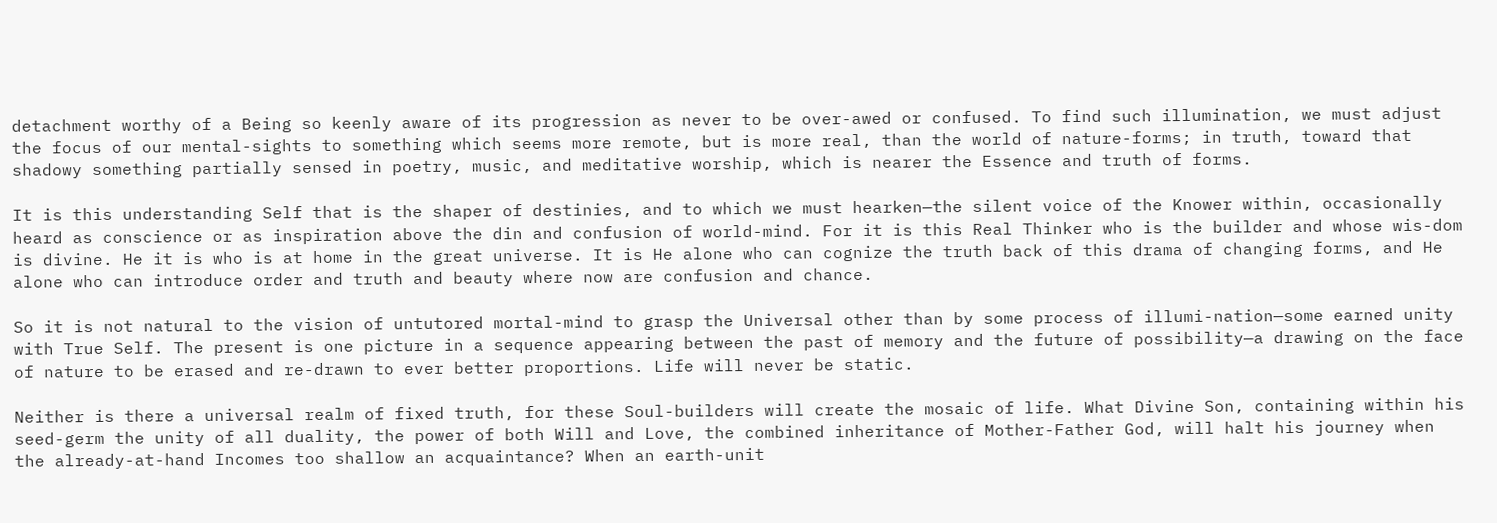detachment worthy of a Being so keenly aware of its progression as never to be over-awed or confused. To find such illumination, we must adjust the focus of our mental-sights to something which seems more remote, but is more real, than the world of nature-forms; in truth, toward that shadowy something partially sensed in poetry, music, and meditative worship, which is nearer the Essence and truth of forms.

It is this understanding Self that is the shaper of destinies, and to which we must hearken—the silent voice of the Knower within, occasionally heard as conscience or as inspiration above the din and confusion of world-mind. For it is this Real Thinker who is the builder and whose wis-dom is divine. He it is who is at home in the great universe. It is He alone who can cognize the truth back of this drama of changing forms, and He alone who can introduce order and truth and beauty where now are confusion and chance.

So it is not natural to the vision of untutored mortal-mind to grasp the Universal other than by some process of illumi-nation—some earned unity with True Self. The present is one picture in a sequence appearing between the past of memory and the future of possibility—a drawing on the face of nature to be erased and re-drawn to ever better proportions. Life will never be static.

Neither is there a universal realm of fixed truth, for these Soul-builders will create the mosaic of life. What Divine Son, containing within his seed-germ the unity of all duality, the power of both Will and Love, the combined inheritance of Mother-Father God, will halt his journey when the already-at-hand Incomes too shallow an acquaintance? When an earth-unit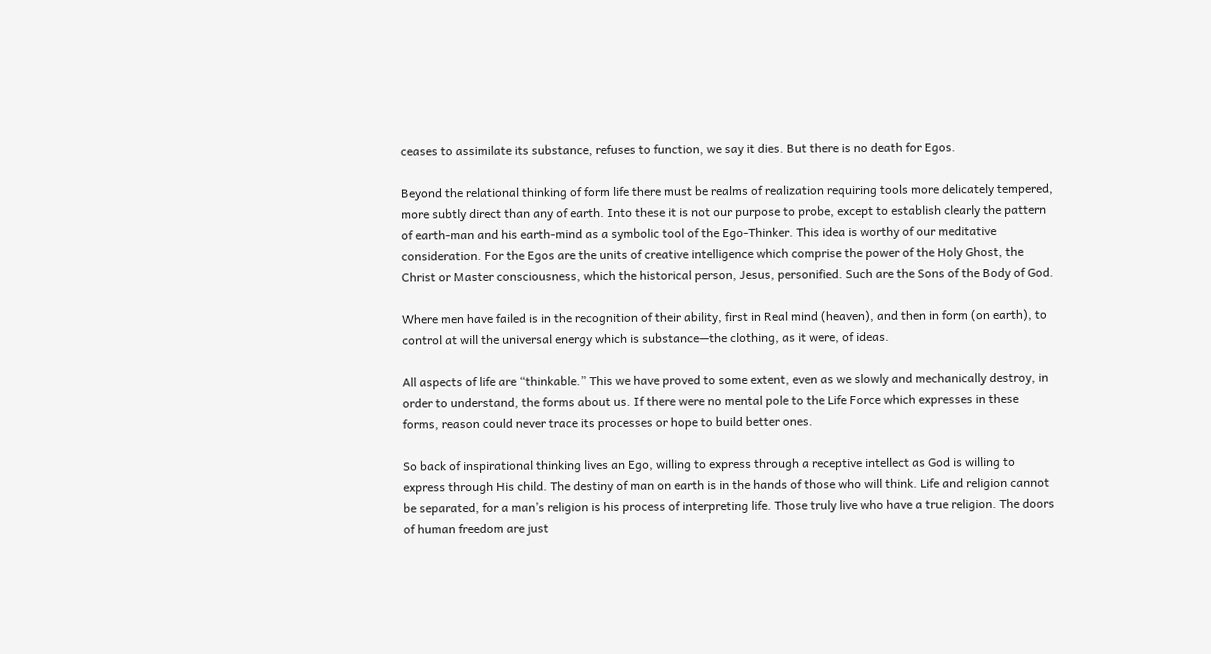ceases to assimilate its substance, refuses to function, we say it dies. But there is no death for Egos.

Beyond the relational thinking of form life there must be realms of realization requiring tools more delicately tempered, more subtly direct than any of earth. Into these it is not our purpose to probe, except to establish clearly the pattern of earth-man and his earth-mind as a symbolic tool of the Ego-Thinker. This idea is worthy of our meditative consideration. For the Egos are the units of creative intelligence which comprise the power of the Holy Ghost, the Christ or Master consciousness, which the historical person, Jesus, personified. Such are the Sons of the Body of God.

Where men have failed is in the recognition of their ability, first in Real mind (heaven), and then in form (on earth), to control at will the universal energy which is substance—the clothing, as it were, of ideas.

All aspects of life are “thinkable.” This we have proved to some extent, even as we slowly and mechanically destroy, in order to understand, the forms about us. If there were no mental pole to the Life Force which expresses in these forms, reason could never trace its processes or hope to build better ones.

So back of inspirational thinking lives an Ego, willing to express through a receptive intellect as God is willing to express through His child. The destiny of man on earth is in the hands of those who will think. Life and religion cannot be separated, for a man’s religion is his process of interpreting life. Those truly live who have a true religion. The doors of human freedom are just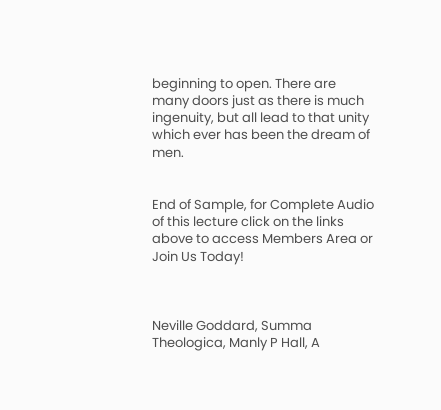beginning to open. There are many doors just as there is much ingenuity, but all lead to that unity which ever has been the dream of men.


End of Sample, for Complete Audio of this lecture click on the links above to access Members Area or Join Us Today!



Neville Goddard, Summa Theologica, Manly P Hall, A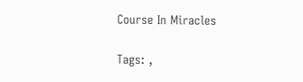Course In Miracles

Tags: ,